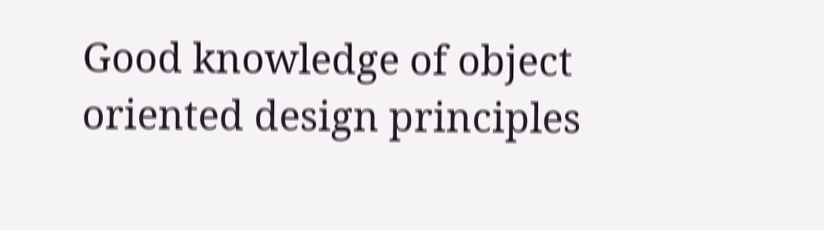Good knowledge of object oriented design principles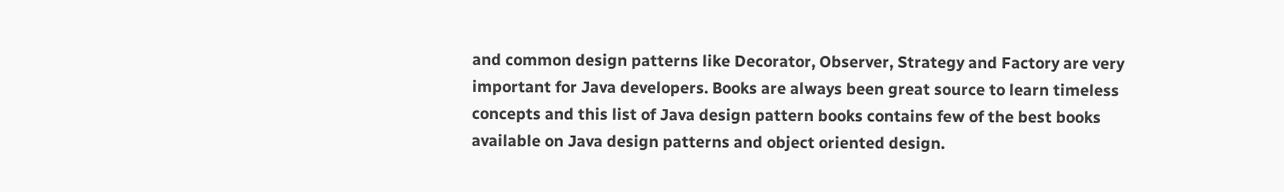and common design patterns like Decorator, Observer, Strategy and Factory are very important for Java developers. Books are always been great source to learn timeless concepts and this list of Java design pattern books contains few of the best books available on Java design patterns and object oriented design.